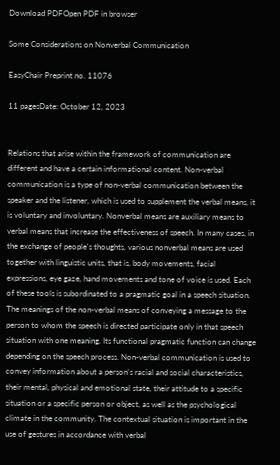Download PDFOpen PDF in browser

Some Considerations on Nonverbal Communication

EasyChair Preprint no. 11076

11 pagesDate: October 12, 2023


Relations that arise within the framework of communication are different and have a certain informational content. Non-verbal communication is a type of non-verbal communication between the speaker and the listener, which is used to supplement the verbal means, it is voluntary and involuntary. Nonverbal means are auxiliary means to verbal means that increase the effectiveness of speech. In many cases, in the exchange of people's thoughts, various nonverbal means are used together with linguistic units, that is, body movements, facial expressions, eye gaze, hand movements and tone of voice is used. Each of these tools is subordinated to a pragmatic goal in a speech situation. The meanings of the non-verbal means of conveying a message to the person to whom the speech is directed participate only in that speech situation with one meaning. Its functional pragmatic function can change depending on the speech process. Non-verbal communication is used to convey information about a person's racial and social characteristics, their mental, physical and emotional state, their attitude to a specific situation or a specific person or object, as well as the psychological climate in the community. The contextual situation is important in the use of gestures in accordance with verbal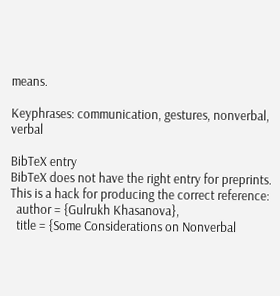means.

Keyphrases: communication, gestures, nonverbal, verbal

BibTeX entry
BibTeX does not have the right entry for preprints. This is a hack for producing the correct reference:
  author = {Gulrukh Khasanova},
  title = {Some Considerations on Nonverbal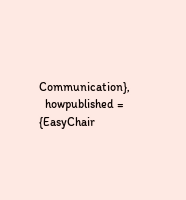Communication},
  howpublished = {EasyChair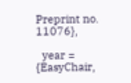Preprint no. 11076},

  year = {EasyChair,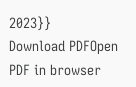2023}}
Download PDFOpen PDF in browser